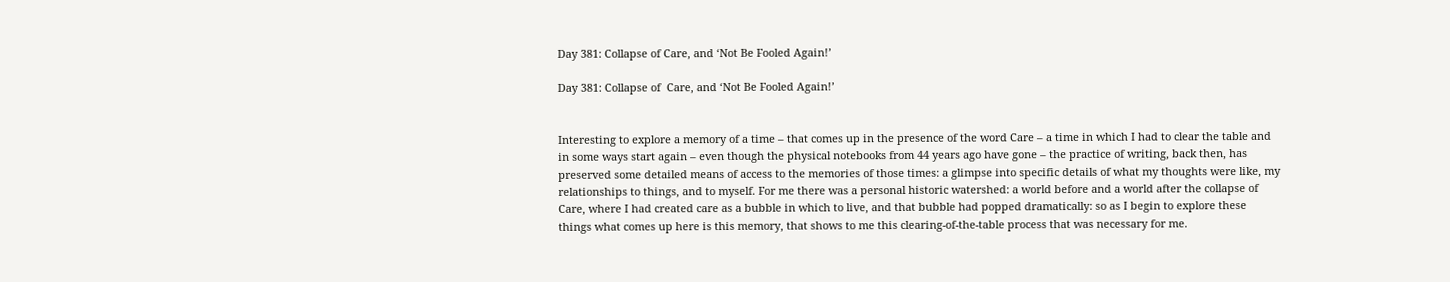Day 381: Collapse of Care, and ‘Not Be Fooled Again!’

Day 381: Collapse of  Care, and ‘Not Be Fooled Again!’


Interesting to explore a memory of a time – that comes up in the presence of the word Care – a time in which I had to clear the table and in some ways start again – even though the physical notebooks from 44 years ago have gone – the practice of writing, back then, has preserved some detailed means of access to the memories of those times: a glimpse into specific details of what my thoughts were like, my relationships to things, and to myself. For me there was a personal historic watershed: a world before and a world after the collapse of Care, where I had created care as a bubble in which to live, and that bubble had popped dramatically: so as I begin to explore these things what comes up here is this memory, that shows to me this clearing-of-the-table process that was necessary for me.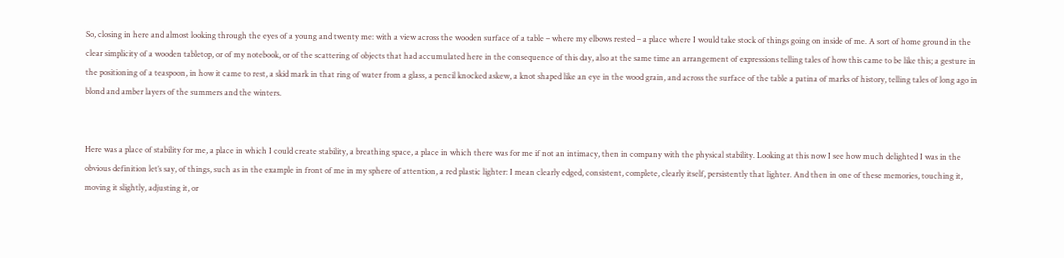So, closing in here and almost looking through the eyes of a young and twenty me: with a view across the wooden surface of a table – where my elbows rested – a place where I would take stock of things going on inside of me. A sort of home ground in the clear simplicity of a wooden tabletop, or of my notebook, or of the scattering of objects that had accumulated here in the consequence of this day, also at the same time an arrangement of expressions telling tales of how this came to be like this; a gesture in the positioning of a teaspoon, in how it came to rest, a skid mark in that ring of water from a glass, a pencil knocked askew, a knot shaped like an eye in the wood grain, and across the surface of the table a patina of marks of history, telling tales of long ago in blond and amber layers of the summers and the winters.


Here was a place of stability for me, a place in which I could create stability, a breathing space, a place in which there was for me if not an intimacy, then in company with the physical stability. Looking at this now I see how much delighted I was in the obvious definition let’s say, of things, such as in the example in front of me in my sphere of attention, a red plastic lighter: I mean clearly edged, consistent, complete, clearly itself, persistently that lighter. And then in one of these memories, touching it, moving it slightly, adjusting it, or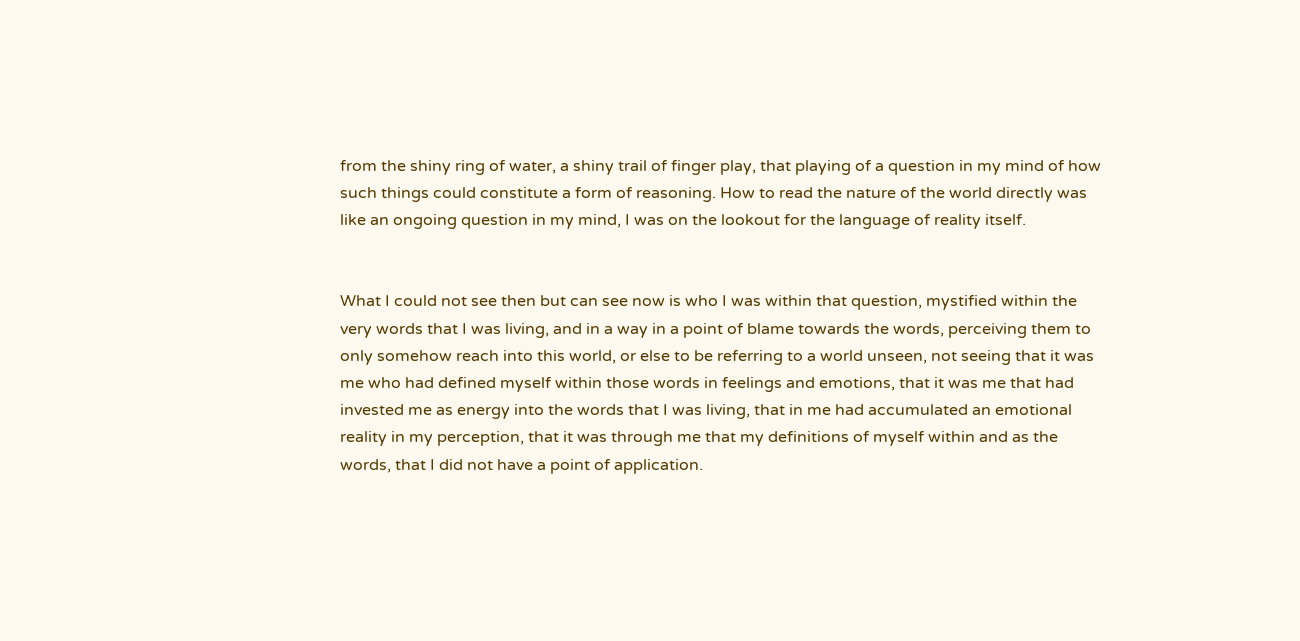from the shiny ring of water, a shiny trail of finger play, that playing of a question in my mind of how such things could constitute a form of reasoning. How to read the nature of the world directly was like an ongoing question in my mind, I was on the lookout for the language of reality itself.


What I could not see then but can see now is who I was within that question, mystified within the very words that I was living, and in a way in a point of blame towards the words, perceiving them to only somehow reach into this world, or else to be referring to a world unseen, not seeing that it was me who had defined myself within those words in feelings and emotions, that it was me that had invested me as energy into the words that I was living, that in me had accumulated an emotional reality in my perception, that it was through me that my definitions of myself within and as the words, that I did not have a point of application.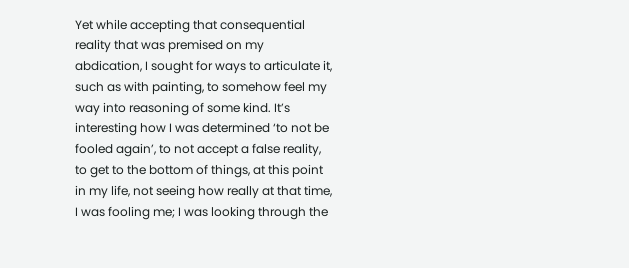Yet while accepting that consequential reality that was premised on my abdication, I sought for ways to articulate it, such as with painting, to somehow feel my way into reasoning of some kind. It’s interesting how I was determined ‘to not be fooled again’, to not accept a false reality, to get to the bottom of things, at this point in my life, not seeing how really at that time, I was fooling me; I was looking through the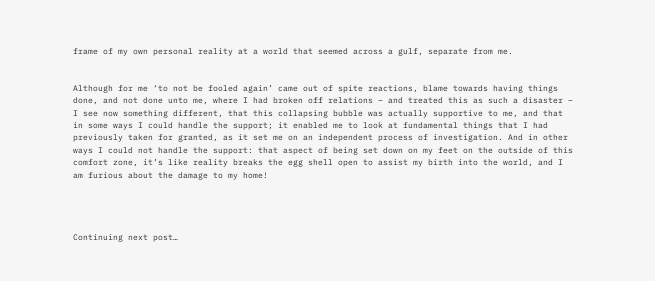frame of my own personal reality at a world that seemed across a gulf, separate from me.


Although for me ‘to not be fooled again’ came out of spite reactions, blame towards having things done, and not done unto me, where I had broken off relations – and treated this as such a disaster – I see now something different, that this collapsing bubble was actually supportive to me, and that in some ways I could handle the support; it enabled me to look at fundamental things that I had previously taken for granted, as it set me on an independent process of investigation. And in other ways I could not handle the support: that aspect of being set down on my feet on the outside of this comfort zone, it’s like reality breaks the egg shell open to assist my birth into the world, and I am furious about the damage to my home!




Continuing next post…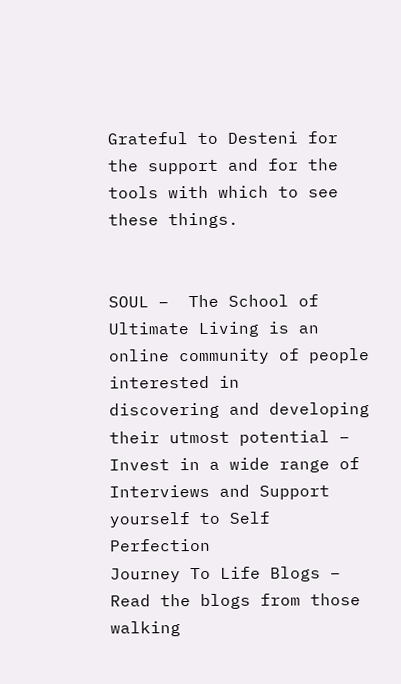Grateful to Desteni for the support and for the tools with which to see these things.


SOUL –  The School of Ultimate Living is an online community of people interested in
discovering and developing their utmost potential – Invest in a wide range of Interviews and Support yourself to Self Perfection
Journey To Life Blogs – Read the blogs from those walking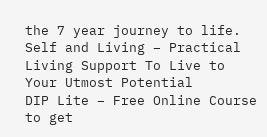the 7 year journey to life.
Self and Living – Practical Living Support To Live to Your Utmost Potential
DIP Lite – Free Online Course to get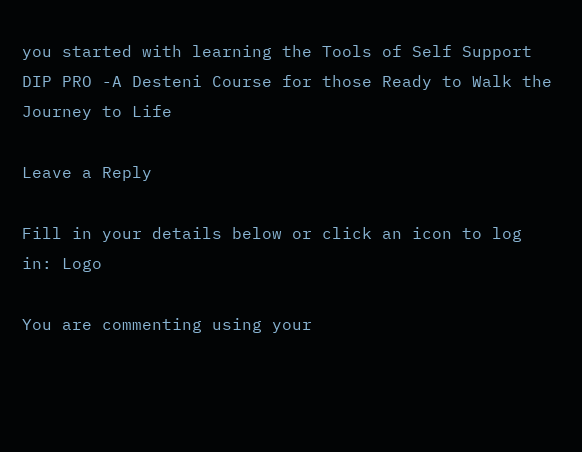you started with learning the Tools of Self Support
DIP PRO -A Desteni Course for those Ready to Walk the Journey to Life

Leave a Reply

Fill in your details below or click an icon to log in: Logo

You are commenting using your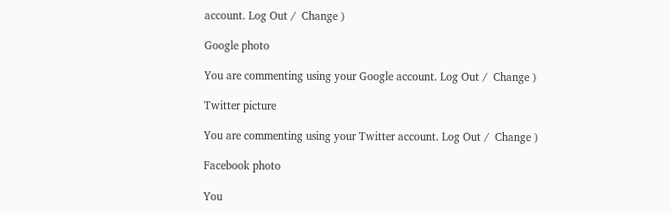account. Log Out /  Change )

Google photo

You are commenting using your Google account. Log Out /  Change )

Twitter picture

You are commenting using your Twitter account. Log Out /  Change )

Facebook photo

You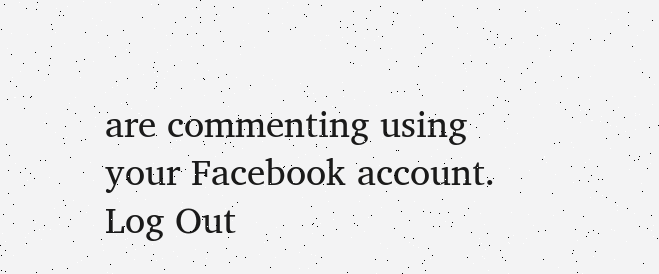are commenting using your Facebook account. Log Out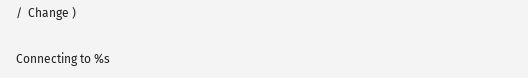/  Change )

Connecting to %s